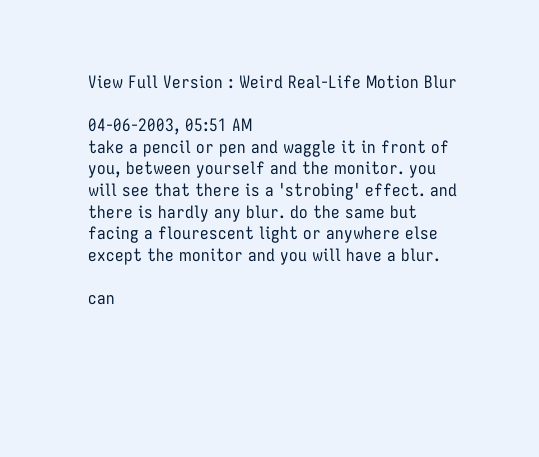View Full Version : Weird Real-Life Motion Blur

04-06-2003, 05:51 AM
take a pencil or pen and waggle it in front of you, between yourself and the monitor. you will see that there is a 'strobing' effect. and there is hardly any blur. do the same but facing a flourescent light or anywhere else except the monitor and you will have a blur.

can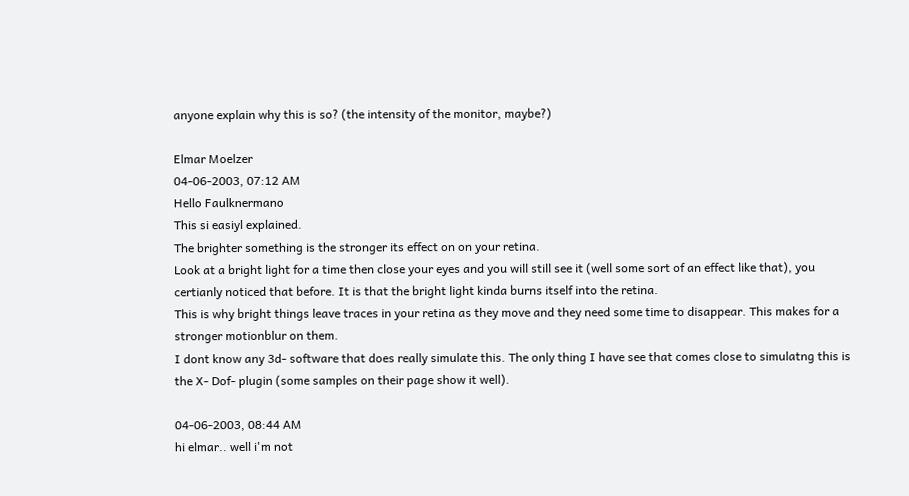anyone explain why this is so? (the intensity of the monitor, maybe?)

Elmar Moelzer
04-06-2003, 07:12 AM
Hello Faulknermano
This si easiyl explained.
The brighter something is the stronger its effect on on your retina.
Look at a bright light for a time then close your eyes and you will still see it (well some sort of an effect like that), you certianly noticed that before. It is that the bright light kinda burns itself into the retina.
This is why bright things leave traces in your retina as they move and they need some time to disappear. This makes for a stronger motionblur on them.
I dont know any 3d- software that does really simulate this. The only thing I have see that comes close to simulatng this is the X- Dof- plugin (some samples on their page show it well).

04-06-2003, 08:44 AM
hi elmar.. well i'm not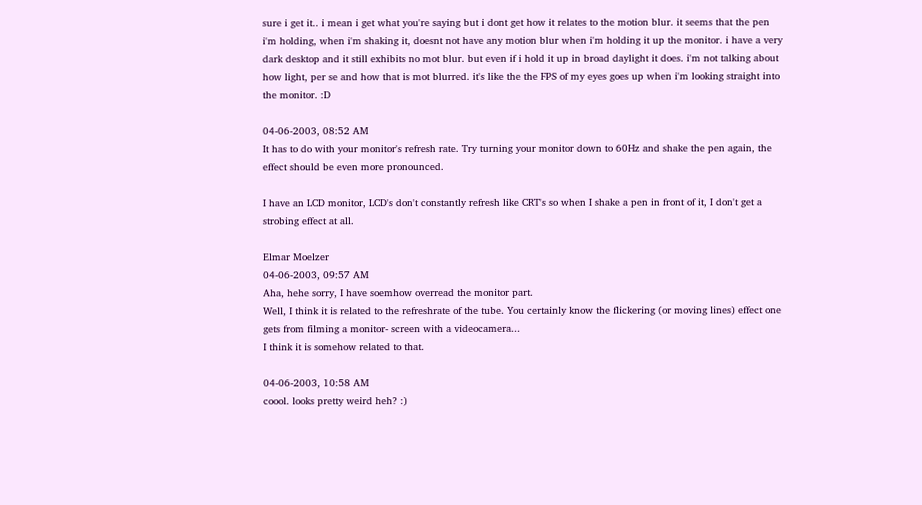sure i get it.. i mean i get what you're saying but i dont get how it relates to the motion blur. it seems that the pen i'm holding, when i'm shaking it, doesnt not have any motion blur when i'm holding it up the monitor. i have a very dark desktop and it still exhibits no mot blur. but even if i hold it up in broad daylight it does. i'm not talking about how light, per se and how that is mot blurred. it's like the the FPS of my eyes goes up when i'm looking straight into the monitor. :D

04-06-2003, 08:52 AM
It has to do with your monitor's refresh rate. Try turning your monitor down to 60Hz and shake the pen again, the effect should be even more pronounced.

I have an LCD monitor, LCD's don't constantly refresh like CRT's so when I shake a pen in front of it, I don't get a strobing effect at all.

Elmar Moelzer
04-06-2003, 09:57 AM
Aha, hehe sorry, I have soemhow overread the monitor part.
Well, I think it is related to the refreshrate of the tube. You certainly know the flickering (or moving lines) effect one gets from filming a monitor- screen with a videocamera...
I think it is somehow related to that.

04-06-2003, 10:58 AM
coool. looks pretty weird heh? :)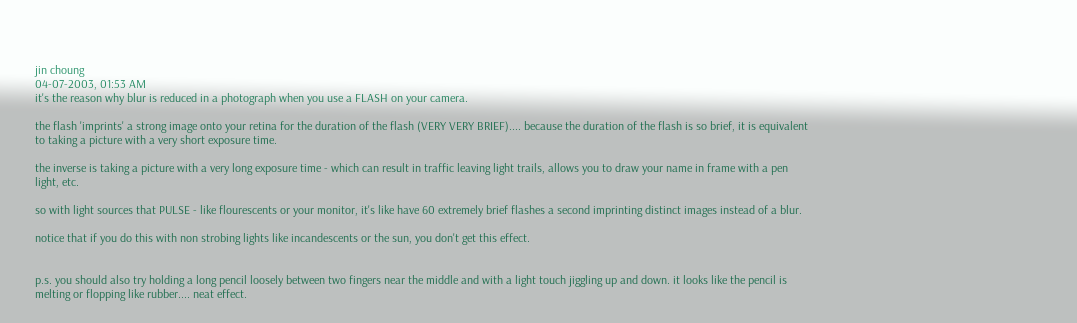jin choung
04-07-2003, 01:53 AM
it's the reason why blur is reduced in a photograph when you use a FLASH on your camera.

the flash 'imprints' a strong image onto your retina for the duration of the flash (VERY VERY BRIEF).... because the duration of the flash is so brief, it is equivalent to taking a picture with a very short exposure time.

the inverse is taking a picture with a very long exposure time - which can result in traffic leaving light trails, allows you to draw your name in frame with a pen light, etc.

so with light sources that PULSE - like flourescents or your monitor, it's like have 60 extremely brief flashes a second imprinting distinct images instead of a blur.

notice that if you do this with non strobing lights like incandescents or the sun, you don't get this effect.


p.s. you should also try holding a long pencil loosely between two fingers near the middle and with a light touch jiggling up and down. it looks like the pencil is melting or flopping like rubber.... neat effect.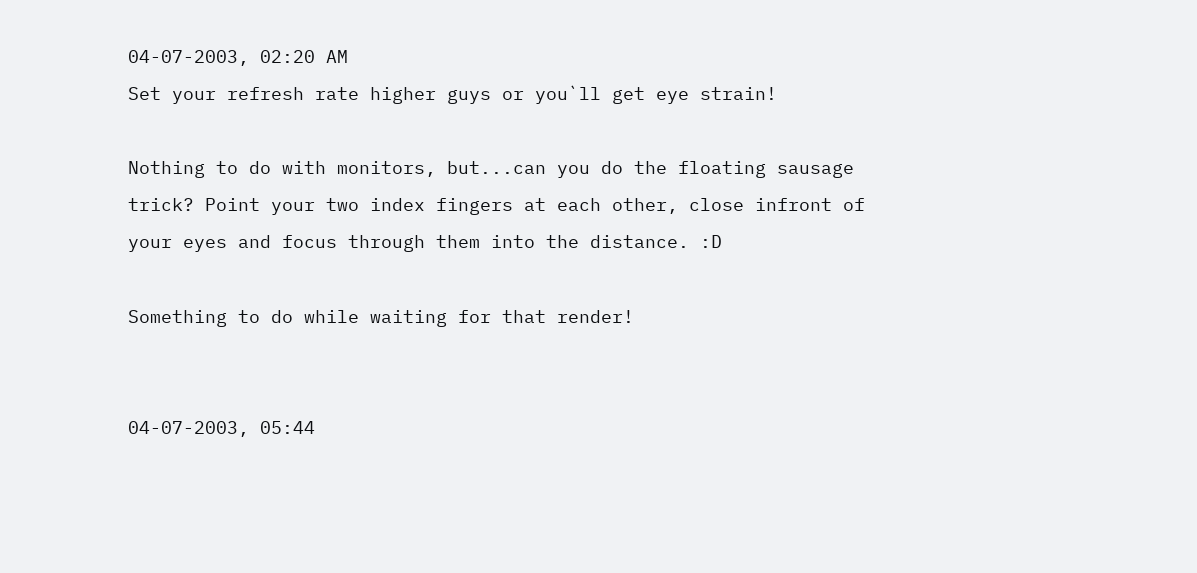04-07-2003, 02:20 AM
Set your refresh rate higher guys or you`ll get eye strain!

Nothing to do with monitors, but...can you do the floating sausage trick? Point your two index fingers at each other, close infront of your eyes and focus through them into the distance. :D

Something to do while waiting for that render!


04-07-2003, 05:44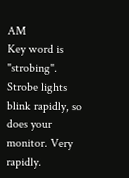AM
Key word is "strobing". Strobe lights blink rapidly, so does your monitor. Very rapidly.